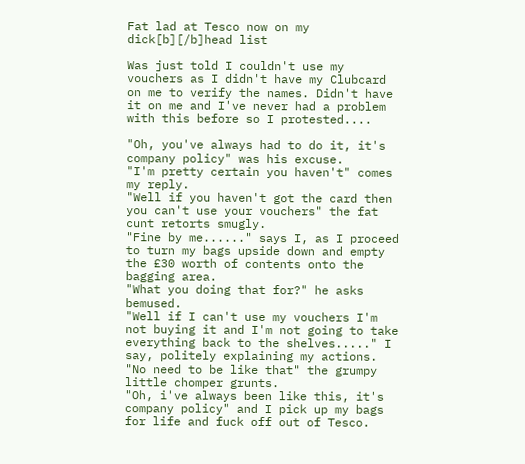Fat lad at Tesco now on my dick[b][/b]head list

Was just told I couldn't use my vouchers as I didn't have my Clubcard on me to verify the names. Didn't have it on me and I've never had a problem with this before so I protested....

"Oh, you've always had to do it, it's company policy" was his excuse.
"I'm pretty certain you haven't" comes my reply.
"Well if you haven't got the card then you can't use your vouchers" the fat cunt retorts smugly.
"Fine by me......" says I, as I proceed to turn my bags upside down and empty the £30 worth of contents onto the bagging area.
"What you doing that for?" he asks bemused.
"Well if I can't use my vouchers I'm not buying it and I'm not going to take everything back to the shelves....." I say, politely explaining my actions.
"No need to be like that" the grumpy little chomper grunts.
"Oh, i've always been like this, it's company policy" and I pick up my bags for life and fuck off out of Tesco.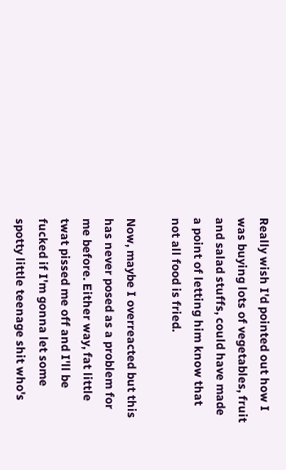Really wish I'd pointed out how I was buying lots of vegetables, fruit and salad stuffs, could have made a point of letting him know that not all food is fried.

Now, maybe I overreacted but this has never posed as a problem for me before. Either way, fat little twat pissed me off and I'll be fucked if I'm gonna let some spotty little teenage shit who's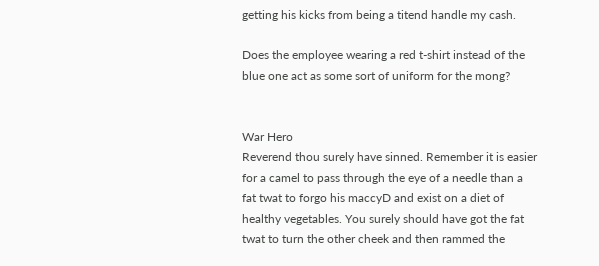getting his kicks from being a titend handle my cash.

Does the employee wearing a red t-shirt instead of the blue one act as some sort of uniform for the mong?


War Hero
Reverend thou surely have sinned. Remember it is easier for a camel to pass through the eye of a needle than a fat twat to forgo his maccyD and exist on a diet of healthy vegetables. You surely should have got the fat twat to turn the other cheek and then rammed the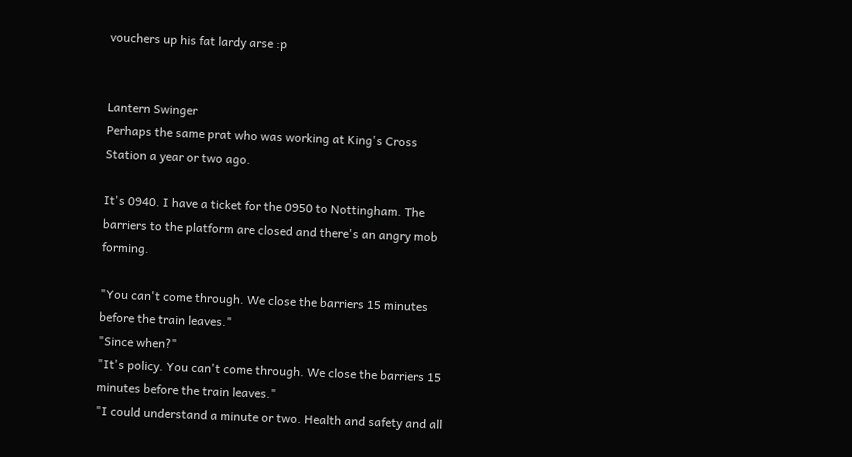vouchers up his fat lardy arse :p


Lantern Swinger
Perhaps the same prat who was working at King's Cross Station a year or two ago.

It's 0940. I have a ticket for the 0950 to Nottingham. The barriers to the platform are closed and there's an angry mob forming.

"You can't come through. We close the barriers 15 minutes before the train leaves."
"Since when?"
"It's policy. You can't come through. We close the barriers 15 minutes before the train leaves."
"I could understand a minute or two. Health and safety and all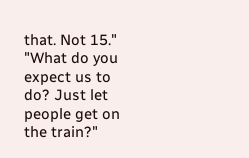that. Not 15."
"What do you expect us to do? Just let people get on the train?"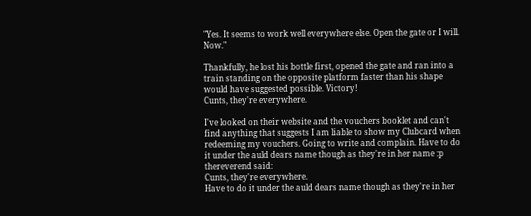"Yes. It seems to work well everywhere else. Open the gate or I will. Now."

Thankfully, he lost his bottle first, opened the gate and ran into a train standing on the opposite platform faster than his shape would have suggested possible. Victory!
Cunts, they're everywhere.

I've looked on their website and the vouchers booklet and can't find anything that suggests I am liable to show my Clubcard when redeeming my vouchers. Going to write and complain. Have to do it under the auld dears name though as they're in her name :p
thereverend said:
Cunts, they're everywhere.
Have to do it under the auld dears name though as they're in her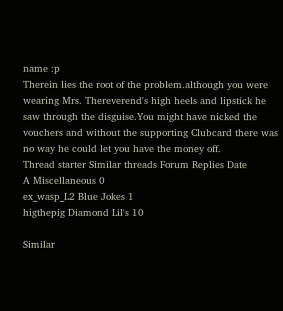name :p
Therein lies the root of the problem.although you were wearing Mrs. Thereverend's high heels and lipstick he saw through the disguise.You might have nicked the vouchers and without the supporting Clubcard there was no way he could let you have the money off.
Thread starter Similar threads Forum Replies Date
A Miscellaneous 0
ex_wasp_L2 Blue Jokes 1
higthepig Diamond Lil's 10

Similar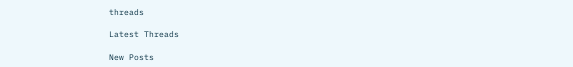threads

Latest Threads

New Posts